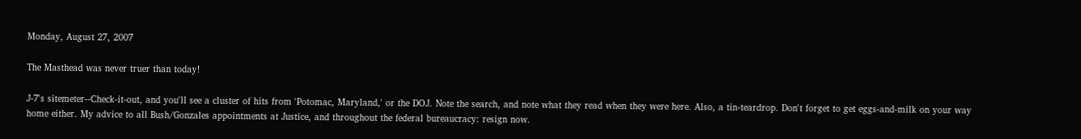Monday, August 27, 2007

The Masthead was never truer than today!

J-7's sitemeter--Check-it-out, and you'll see a cluster of hits from 'Potomac, Maryland,' or the DOJ. Note the search, and note what they read when they were here. Also, a tin-teardrop. Don't forget to get eggs-and-milk on your way home either. My advice to all Bush/Gonzales appointments at Justice, and throughout the federal bureaucracy: resign now.